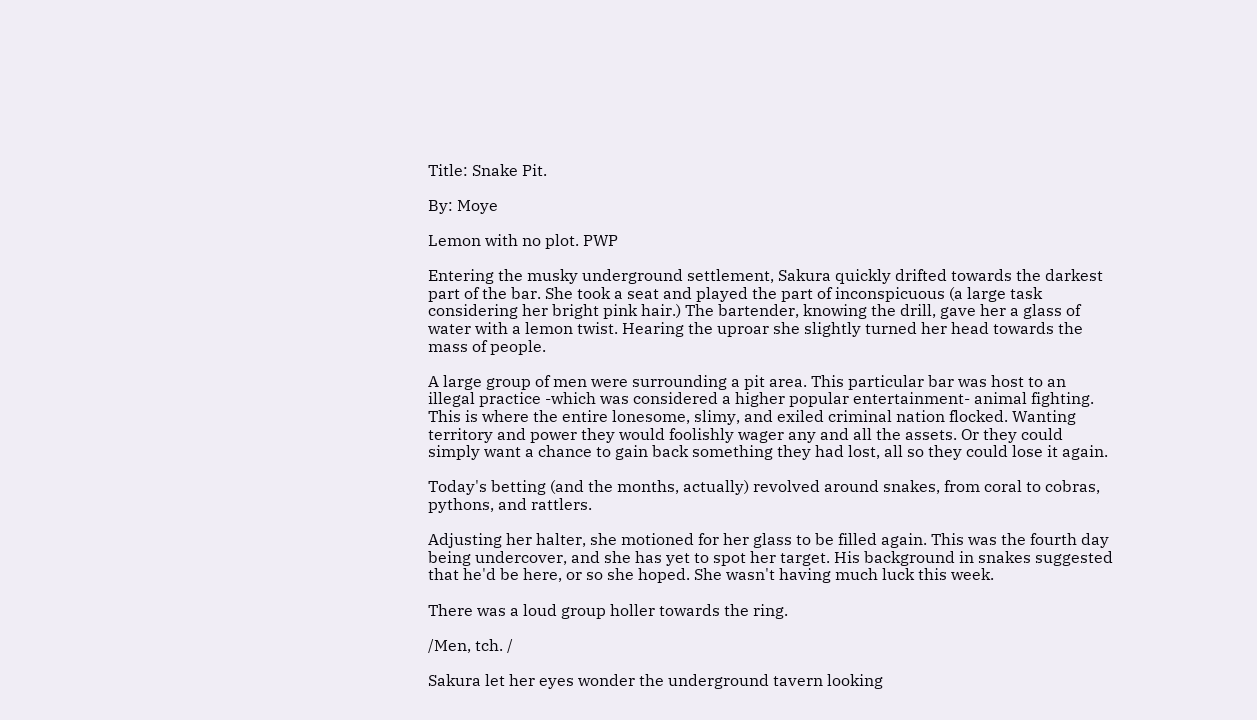Title: Snake Pit.

By: Moye

Lemon with no plot. PWP

Entering the musky underground settlement, Sakura quickly drifted towards the darkest part of the bar. She took a seat and played the part of inconspicuous (a large task considering her bright pink hair.) The bartender, knowing the drill, gave her a glass of water with a lemon twist. Hearing the uproar she slightly turned her head towards the mass of people.

A large group of men were surrounding a pit area. This particular bar was host to an illegal practice -which was considered a higher popular entertainment- animal fighting. This is where the entire lonesome, slimy, and exiled criminal nation flocked. Wanting territory and power they would foolishly wager any and all the assets. Or they could simply want a chance to gain back something they had lost, all so they could lose it again.

Today's betting (and the months, actually) revolved around snakes, from coral to cobras, pythons, and rattlers.

Adjusting her halter, she motioned for her glass to be filled again. This was the fourth day being undercover, and she has yet to spot her target. His background in snakes suggested that he'd be here, or so she hoped. She wasn't having much luck this week.

There was a loud group holler towards the ring.

/Men, tch. /

Sakura let her eyes wonder the underground tavern looking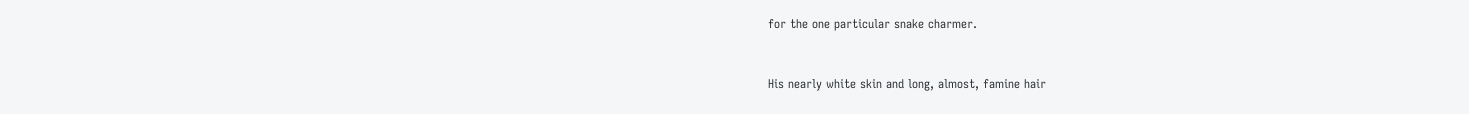for the one particular snake charmer.


His nearly white skin and long, almost, famine hair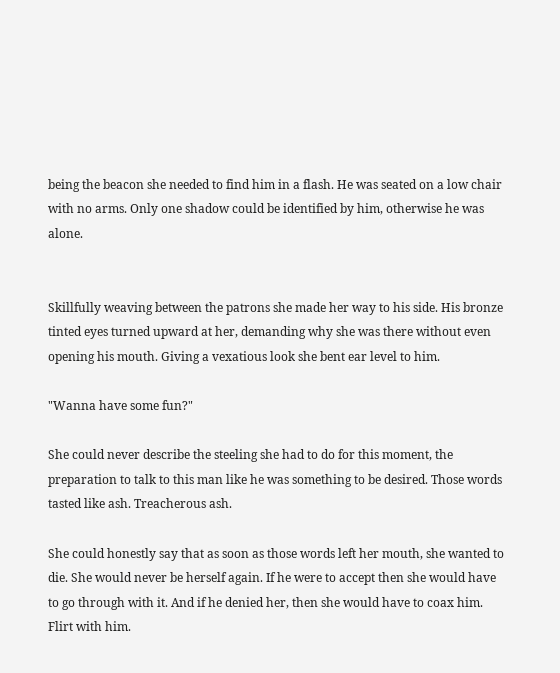being the beacon she needed to find him in a flash. He was seated on a low chair with no arms. Only one shadow could be identified by him, otherwise he was alone.


Skillfully weaving between the patrons she made her way to his side. His bronze tinted eyes turned upward at her, demanding why she was there without even opening his mouth. Giving a vexatious look she bent ear level to him.

"Wanna have some fun?"

She could never describe the steeling she had to do for this moment, the preparation to talk to this man like he was something to be desired. Those words tasted like ash. Treacherous ash.

She could honestly say that as soon as those words left her mouth, she wanted to die. She would never be herself again. If he were to accept then she would have to go through with it. And if he denied her, then she would have to coax him. Flirt with him.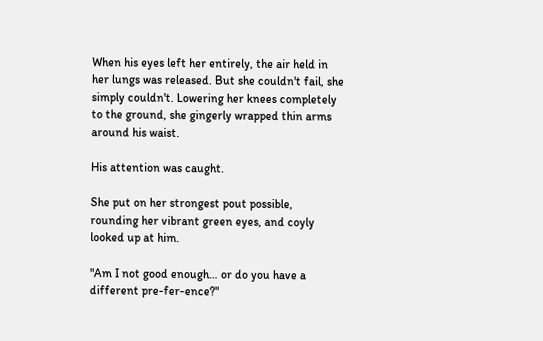When his eyes left her entirely, the air held in her lungs was released. But she couldn't fail, she simply couldn't. Lowering her knees completely to the ground, she gingerly wrapped thin arms around his waist.

His attention was caught.

She put on her strongest pout possible, rounding her vibrant green eyes, and coyly looked up at him.

"Am I not good enough… or do you have a different pre-fer-ence?"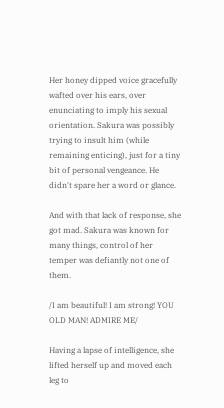Her honey dipped voice gracefully wafted over his ears, over enunciating to imply his sexual orientation. Sakura was possibly trying to insult him (while remaining enticing), just for a tiny bit of personal vengeance. He didn't spare her a word or glance.

And with that lack of response, she got mad. Sakura was known for many things, control of her temper was defiantly not one of them.

/I am beautiful! I am strong! YOU OLD MAN! ADMIRE ME/

Having a lapse of intelligence, she lifted herself up and moved each leg to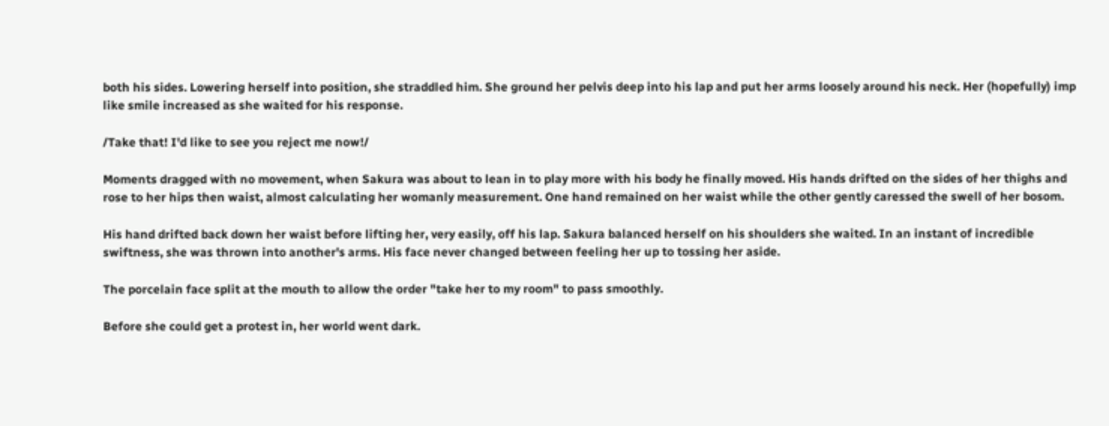both his sides. Lowering herself into position, she straddled him. She ground her pelvis deep into his lap and put her arms loosely around his neck. Her (hopefully) imp like smile increased as she waited for his response.

/Take that! I'd like to see you reject me now!/

Moments dragged with no movement, when Sakura was about to lean in to play more with his body he finally moved. His hands drifted on the sides of her thighs and rose to her hips then waist, almost calculating her womanly measurement. One hand remained on her waist while the other gently caressed the swell of her bosom.

His hand drifted back down her waist before lifting her, very easily, off his lap. Sakura balanced herself on his shoulders she waited. In an instant of incredible swiftness, she was thrown into another's arms. His face never changed between feeling her up to tossing her aside.

The porcelain face split at the mouth to allow the order "take her to my room" to pass smoothly.

Before she could get a protest in, her world went dark.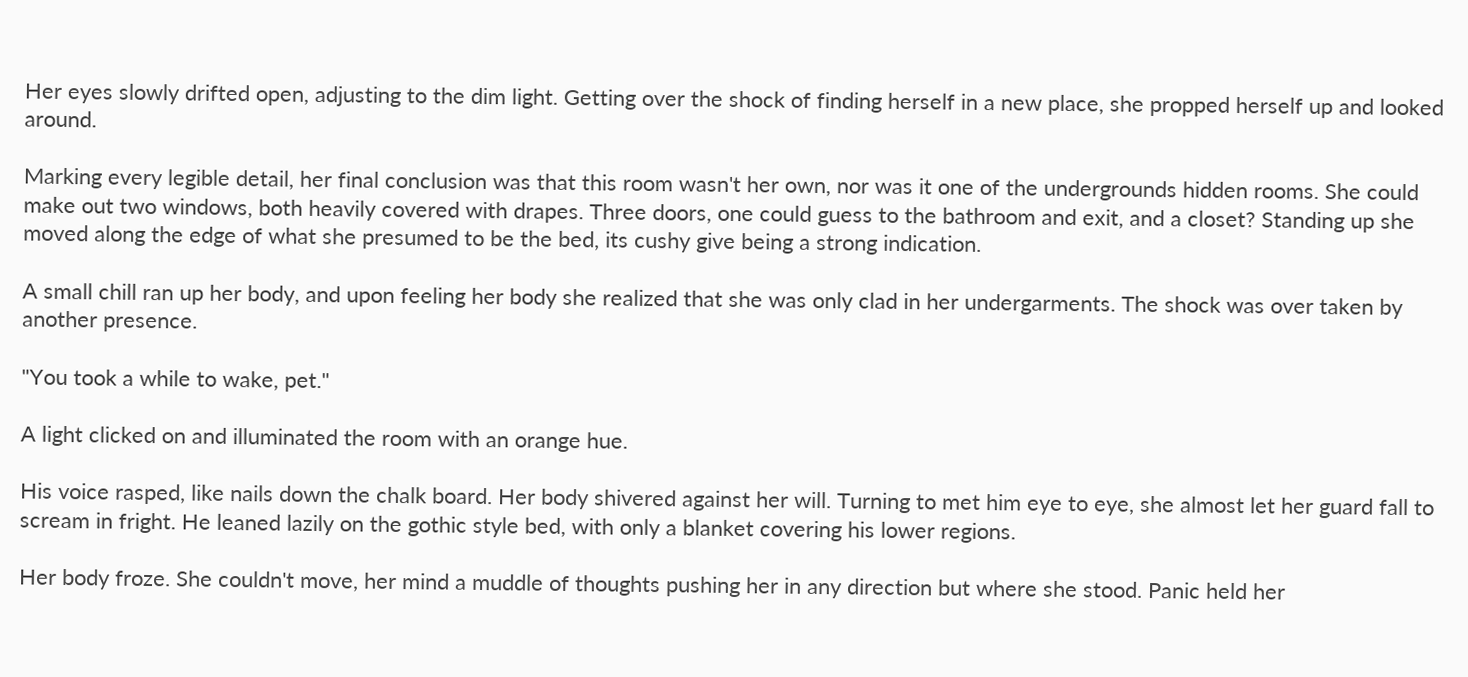Her eyes slowly drifted open, adjusting to the dim light. Getting over the shock of finding herself in a new place, she propped herself up and looked around.

Marking every legible detail, her final conclusion was that this room wasn't her own, nor was it one of the undergrounds hidden rooms. She could make out two windows, both heavily covered with drapes. Three doors, one could guess to the bathroom and exit, and a closet? Standing up she moved along the edge of what she presumed to be the bed, its cushy give being a strong indication.

A small chill ran up her body, and upon feeling her body she realized that she was only clad in her undergarments. The shock was over taken by another presence.

"You took a while to wake, pet."

A light clicked on and illuminated the room with an orange hue.

His voice rasped, like nails down the chalk board. Her body shivered against her will. Turning to met him eye to eye, she almost let her guard fall to scream in fright. He leaned lazily on the gothic style bed, with only a blanket covering his lower regions.

Her body froze. She couldn't move, her mind a muddle of thoughts pushing her in any direction but where she stood. Panic held her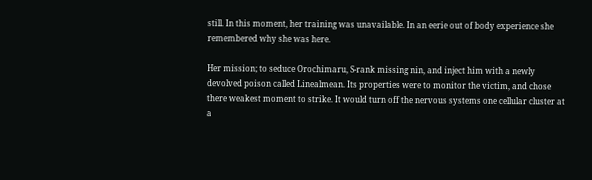still. In this moment, her training was unavailable. In an eerie out of body experience she remembered why she was here.

Her mission; to seduce Orochimaru, S-rank missing nin, and inject him with a newly devolved poison called Linealmean. Its properties were to monitor the victim, and chose there weakest moment to strike. It would turn off the nervous systems one cellular cluster at a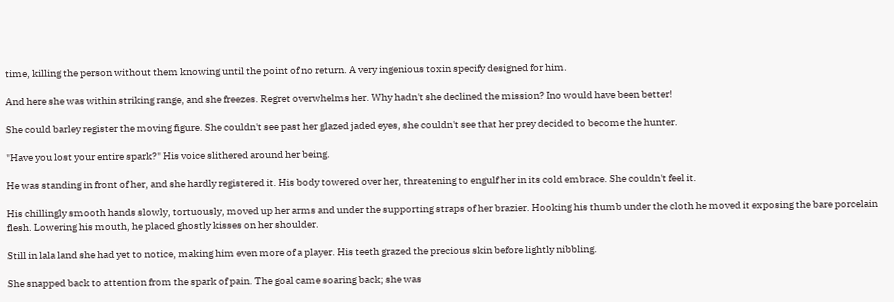time, killing the person without them knowing until the point of no return. A very ingenious toxin specify designed for him.

And here she was within striking range, and she freezes. Regret overwhelms her. Why hadn't she declined the mission? Ino would have been better!

She could barley register the moving figure. She couldn't see past her glazed jaded eyes, she couldn't see that her prey decided to become the hunter.

"Have you lost your entire spark?" His voice slithered around her being.

He was standing in front of her, and she hardly registered it. His body towered over her, threatening to engulf her in its cold embrace. She couldn't feel it.

His chillingly smooth hands slowly, tortuously, moved up her arms and under the supporting straps of her brazier. Hooking his thumb under the cloth he moved it exposing the bare porcelain flesh. Lowering his mouth, he placed ghostly kisses on her shoulder.

Still in lala land she had yet to notice, making him even more of a player. His teeth grazed the precious skin before lightly nibbling.

She snapped back to attention from the spark of pain. The goal came soaring back; she was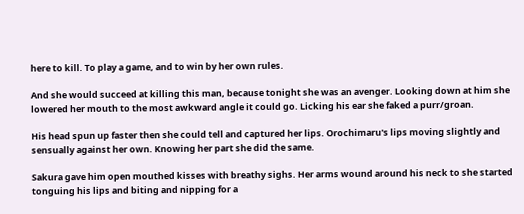here to kill. To play a game, and to win by her own rules.

And she would succeed at killing this man, because tonight she was an avenger. Looking down at him she lowered her mouth to the most awkward angle it could go. Licking his ear she faked a purr/groan.

His head spun up faster then she could tell and captured her lips. Orochimaru's lips moving slightly and sensually against her own. Knowing her part she did the same.

Sakura gave him open mouthed kisses with breathy sighs. Her arms wound around his neck to she started tonguing his lips and biting and nipping for a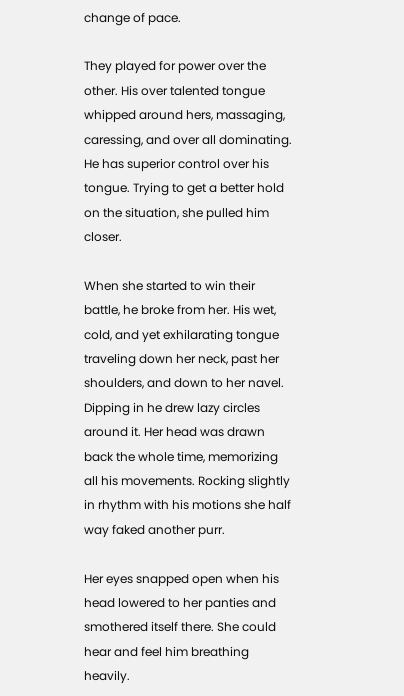change of pace.

They played for power over the other. His over talented tongue whipped around hers, massaging, caressing, and over all dominating. He has superior control over his tongue. Trying to get a better hold on the situation, she pulled him closer.

When she started to win their battle, he broke from her. His wet, cold, and yet exhilarating tongue traveling down her neck, past her shoulders, and down to her navel. Dipping in he drew lazy circles around it. Her head was drawn back the whole time, memorizing all his movements. Rocking slightly in rhythm with his motions she half way faked another purr.

Her eyes snapped open when his head lowered to her panties and smothered itself there. She could hear and feel him breathing heavily.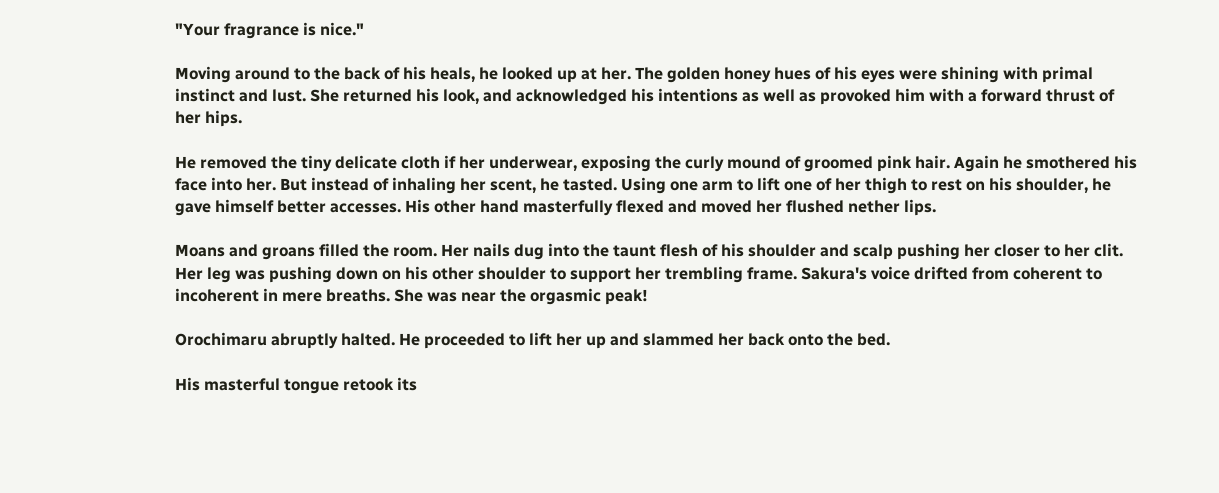"Your fragrance is nice."

Moving around to the back of his heals, he looked up at her. The golden honey hues of his eyes were shining with primal instinct and lust. She returned his look, and acknowledged his intentions as well as provoked him with a forward thrust of her hips.

He removed the tiny delicate cloth if her underwear, exposing the curly mound of groomed pink hair. Again he smothered his face into her. But instead of inhaling her scent, he tasted. Using one arm to lift one of her thigh to rest on his shoulder, he gave himself better accesses. His other hand masterfully flexed and moved her flushed nether lips.

Moans and groans filled the room. Her nails dug into the taunt flesh of his shoulder and scalp pushing her closer to her clit. Her leg was pushing down on his other shoulder to support her trembling frame. Sakura's voice drifted from coherent to incoherent in mere breaths. She was near the orgasmic peak!

Orochimaru abruptly halted. He proceeded to lift her up and slammed her back onto the bed.

His masterful tongue retook its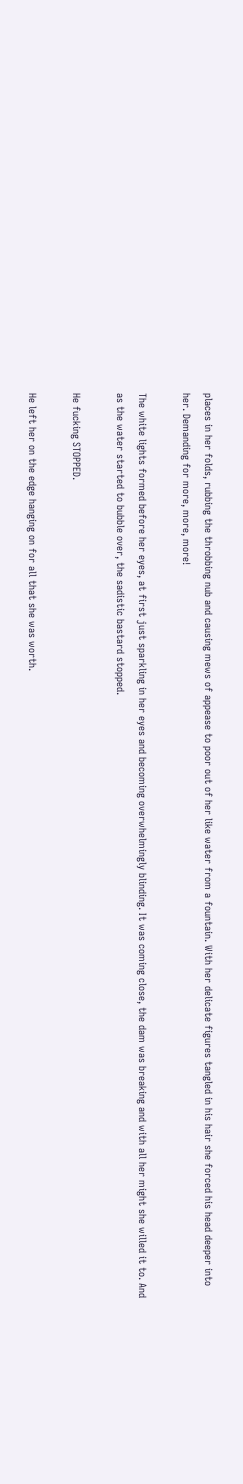places in her folds, rubbing the throbbing nub and causing mews of appease to poor out of her like water from a fountain. With her delicate figures tangled in his hair she forced his head deeper into her. Demanding for more, more, more!

The white lights formed before her eyes, at first just sparkling in her eyes and becoming overwhelmingly blinding. It was coming close, the dam was breaking and with all her might she willed it to. And as the water started to bubble over, the sadistic bastard stopped.

He fucking STOPPED.

He left her on the edge hanging on for all that she was worth.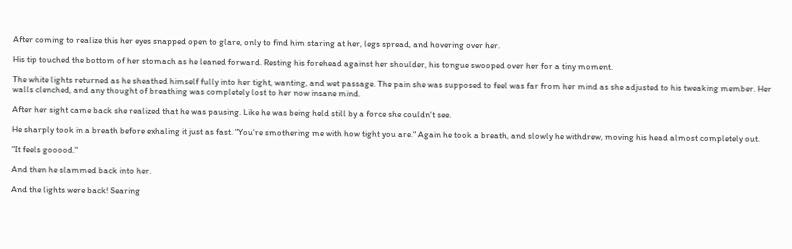After coming to realize this her eyes snapped open to glare, only to find him staring at her, legs spread, and hovering over her.

His tip touched the bottom of her stomach as he leaned forward. Resting his forehead against her shoulder, his tongue swooped over her for a tiny moment.

The white lights returned as he sheathed himself fully into her tight, wanting, and wet passage. The pain she was supposed to feel was far from her mind as she adjusted to his tweaking member. Her walls clenched, and any thought of breathing was completely lost to her now insane mind.

After her sight came back she realized that he was pausing. Like he was being held still by a force she couldn't see.

He sharply took in a breath before exhaling it just as fast. "You're smothering me with how tight you are." Again he took a breath, and slowly he withdrew, moving his head almost completely out.

"It feels gooood."

And then he slammed back into her.

And the lights were back! Searing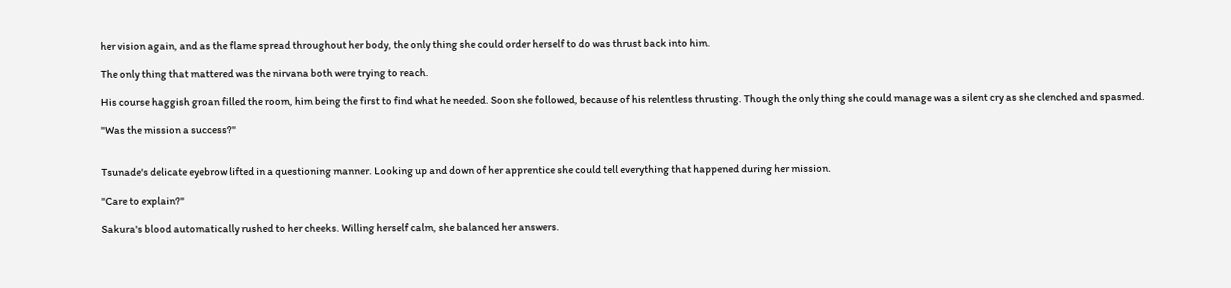her vision again, and as the flame spread throughout her body, the only thing she could order herself to do was thrust back into him.

The only thing that mattered was the nirvana both were trying to reach.

His course haggish groan filled the room, him being the first to find what he needed. Soon she followed, because of his relentless thrusting. Though the only thing she could manage was a silent cry as she clenched and spasmed.

"Was the mission a success?"


Tsunade's delicate eyebrow lifted in a questioning manner. Looking up and down of her apprentice she could tell everything that happened during her mission.

"Care to explain?"

Sakura's blood automatically rushed to her cheeks. Willing herself calm, she balanced her answers.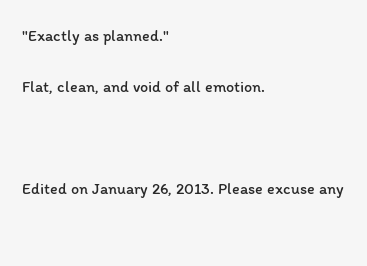"Exactly as planned."

Flat, clean, and void of all emotion.



Edited on January 26, 2013. Please excuse any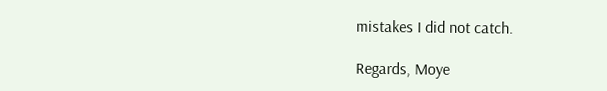mistakes I did not catch.

Regards, Moye